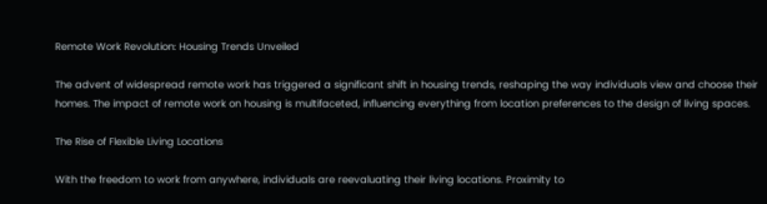Remote Work Revolution: Housing Trends Unveiled

The advent of widespread remote work has triggered a significant shift in housing trends, reshaping the way individuals view and choose their homes. The impact of remote work on housing is multifaceted, influencing everything from location preferences to the design of living spaces.

The Rise of Flexible Living Locations

With the freedom to work from anywhere, individuals are reevaluating their living locations. Proximity to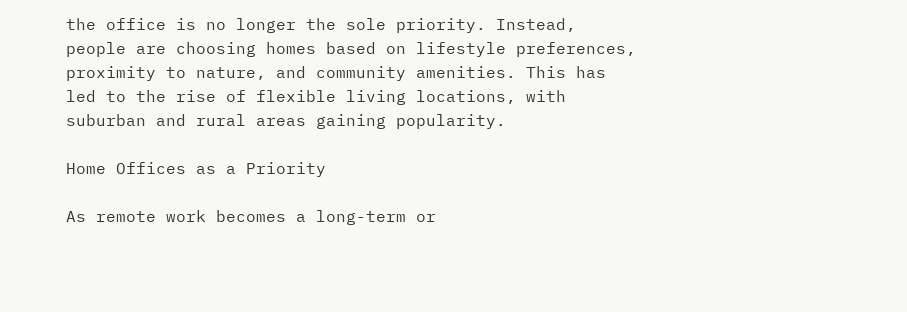the office is no longer the sole priority. Instead, people are choosing homes based on lifestyle preferences, proximity to nature, and community amenities. This has led to the rise of flexible living locations, with suburban and rural areas gaining popularity.

Home Offices as a Priority

As remote work becomes a long-term or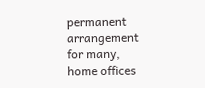permanent arrangement for many, home offices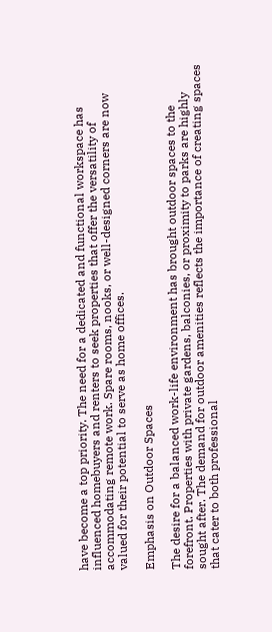have become a top priority. The need for a dedicated and functional workspace has influenced homebuyers and renters to seek properties that offer the versatility of accommodating remote work. Spare rooms, nooks, or well-designed corners are now valued for their potential to serve as home offices.

Emphasis on Outdoor Spaces

The desire for a balanced work-life environment has brought outdoor spaces to the forefront. Properties with private gardens, balconies, or proximity to parks are highly sought after. The demand for outdoor amenities reflects the importance of creating spaces that cater to both professional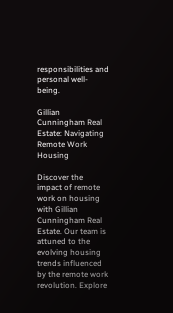responsibilities and personal well-being.

Gillian Cunningham Real Estate: Navigating Remote Work Housing

Discover the impact of remote work on housing with Gillian Cunningham Real Estate. Our team is attuned to the evolving housing trends influenced by the remote work revolution. Explore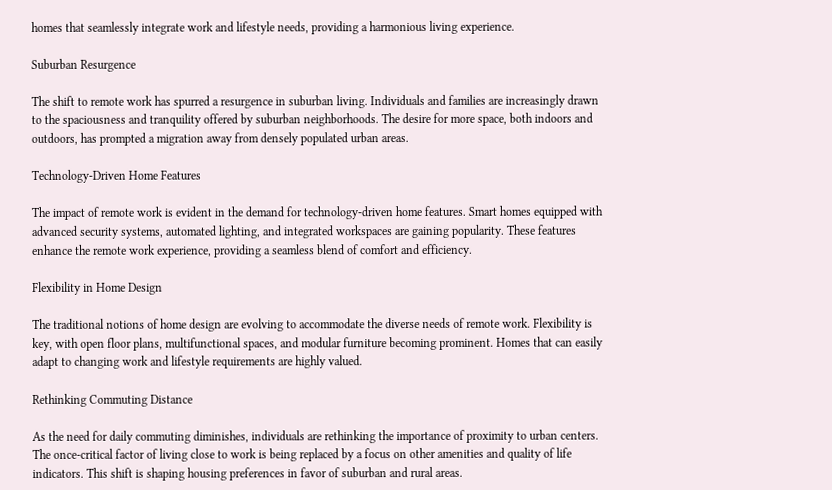homes that seamlessly integrate work and lifestyle needs, providing a harmonious living experience.

Suburban Resurgence

The shift to remote work has spurred a resurgence in suburban living. Individuals and families are increasingly drawn to the spaciousness and tranquility offered by suburban neighborhoods. The desire for more space, both indoors and outdoors, has prompted a migration away from densely populated urban areas.

Technology-Driven Home Features

The impact of remote work is evident in the demand for technology-driven home features. Smart homes equipped with advanced security systems, automated lighting, and integrated workspaces are gaining popularity. These features enhance the remote work experience, providing a seamless blend of comfort and efficiency.

Flexibility in Home Design

The traditional notions of home design are evolving to accommodate the diverse needs of remote work. Flexibility is key, with open floor plans, multifunctional spaces, and modular furniture becoming prominent. Homes that can easily adapt to changing work and lifestyle requirements are highly valued.

Rethinking Commuting Distance

As the need for daily commuting diminishes, individuals are rethinking the importance of proximity to urban centers. The once-critical factor of living close to work is being replaced by a focus on other amenities and quality of life indicators. This shift is shaping housing preferences in favor of suburban and rural areas.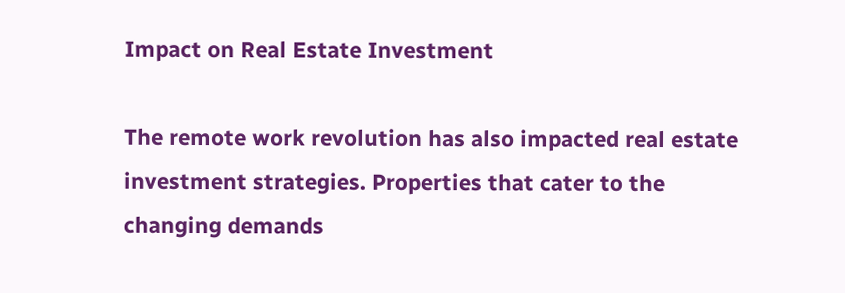Impact on Real Estate Investment

The remote work revolution has also impacted real estate investment strategies. Properties that cater to the changing demands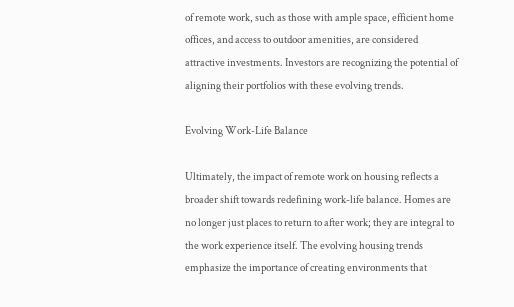of remote work, such as those with ample space, efficient home offices, and access to outdoor amenities, are considered attractive investments. Investors are recognizing the potential of aligning their portfolios with these evolving trends.

Evolving Work-Life Balance

Ultimately, the impact of remote work on housing reflects a broader shift towards redefining work-life balance. Homes are no longer just places to return to after work; they are integral to the work experience itself. The evolving housing trends emphasize the importance of creating environments that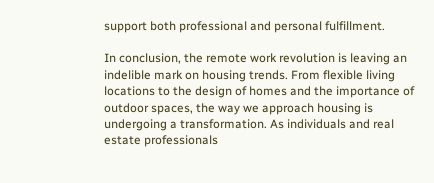support both professional and personal fulfillment.

In conclusion, the remote work revolution is leaving an indelible mark on housing trends. From flexible living locations to the design of homes and the importance of outdoor spaces, the way we approach housing is undergoing a transformation. As individuals and real estate professionals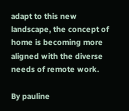adapt to this new landscape, the concept of home is becoming more aligned with the diverse needs of remote work.

By pauline